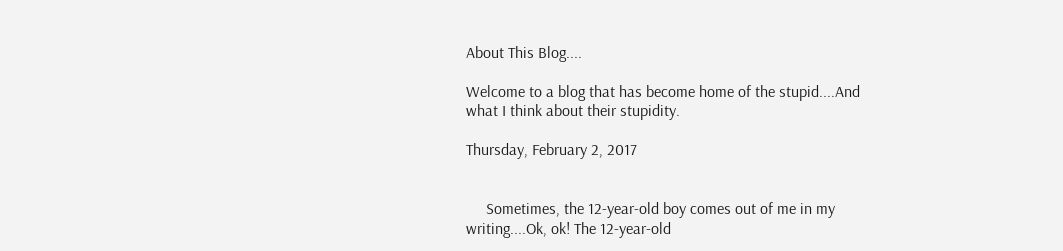About This Blog....

Welcome to a blog that has become home of the stupid....And what I think about their stupidity.

Thursday, February 2, 2017


     Sometimes, the 12-year-old boy comes out of me in my writing....Ok, ok! The 12-year-old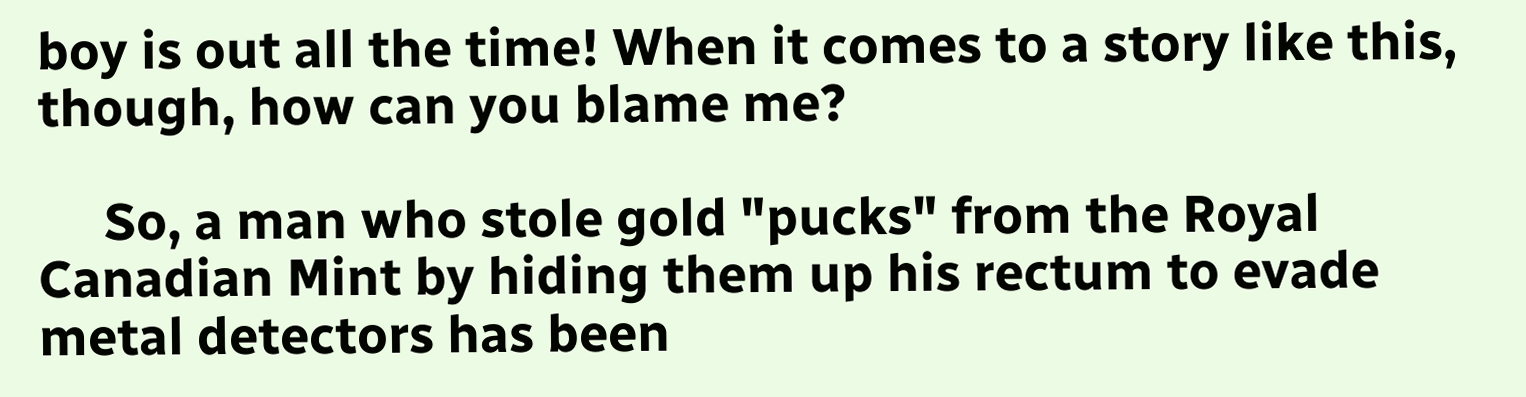boy is out all the time! When it comes to a story like this, though, how can you blame me?

     So, a man who stole gold "pucks" from the Royal Canadian Mint by hiding them up his rectum to evade metal detectors has been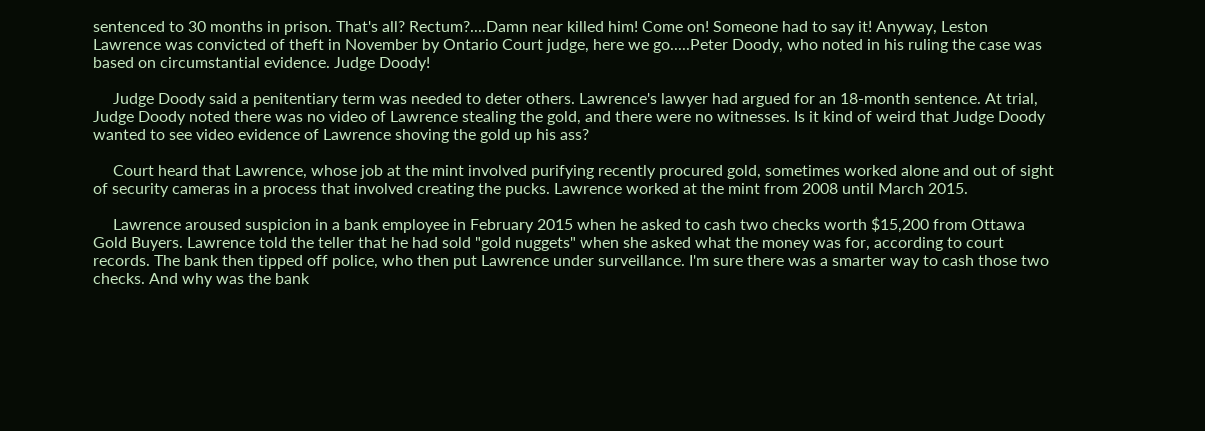sentenced to 30 months in prison. That's all? Rectum?....Damn near killed him! Come on! Someone had to say it! Anyway, Leston Lawrence was convicted of theft in November by Ontario Court judge, here we go.....Peter Doody, who noted in his ruling the case was based on circumstantial evidence. Judge Doody!

     Judge Doody said a penitentiary term was needed to deter others. Lawrence's lawyer had argued for an 18-month sentence. At trial, Judge Doody noted there was no video of Lawrence stealing the gold, and there were no witnesses. Is it kind of weird that Judge Doody wanted to see video evidence of Lawrence shoving the gold up his ass?

     Court heard that Lawrence, whose job at the mint involved purifying recently procured gold, sometimes worked alone and out of sight of security cameras in a process that involved creating the pucks. Lawrence worked at the mint from 2008 until March 2015.

     Lawrence aroused suspicion in a bank employee in February 2015 when he asked to cash two checks worth $15,200 from Ottawa Gold Buyers. Lawrence told the teller that he had sold "gold nuggets" when she asked what the money was for, according to court records. The bank then tipped off police, who then put Lawrence under surveillance. I'm sure there was a smarter way to cash those two checks. And why was the bank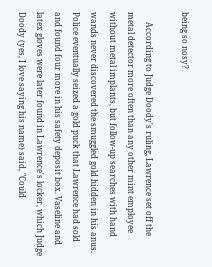being so nosy?

     According to Judge Doody's ruling, Lawrence set off the metal detector more often than any other mint employee without metal implants, but follow-up searches with hand wands never discovered the smuggled gold hidden in his anus. Police eventually seized a gold puck that Lawrence had sold and found four more in his safety deposit box. Vaseline and latex gloves were later found in Lawrence's locker, which Judge Doody (yes, I love saying his name) said, "Could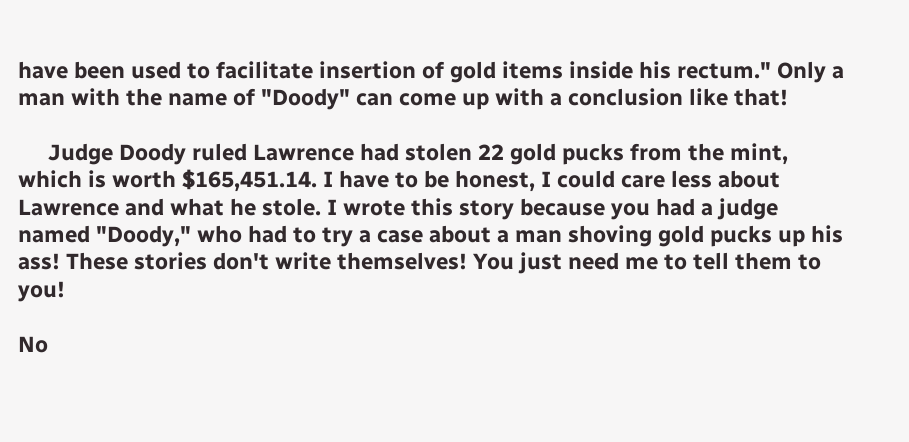have been used to facilitate insertion of gold items inside his rectum." Only a man with the name of "Doody" can come up with a conclusion like that!

     Judge Doody ruled Lawrence had stolen 22 gold pucks from the mint, which is worth $165,451.14. I have to be honest, I could care less about Lawrence and what he stole. I wrote this story because you had a judge named "Doody," who had to try a case about a man shoving gold pucks up his ass! These stories don't write themselves! You just need me to tell them to you!

No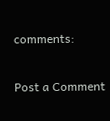comments:

Post a Comment